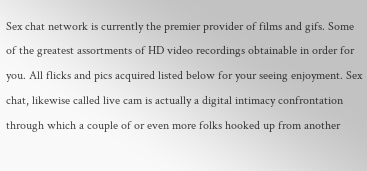Sex chat network is currently the premier provider of films and gifs. Some of the greatest assortments of HD video recordings obtainable in order for you. All flicks and pics acquired listed below for your seeing enjoyment. Sex chat, likewise called live cam is actually a digital intimacy confrontation through which a couple of or even more folks hooked up from another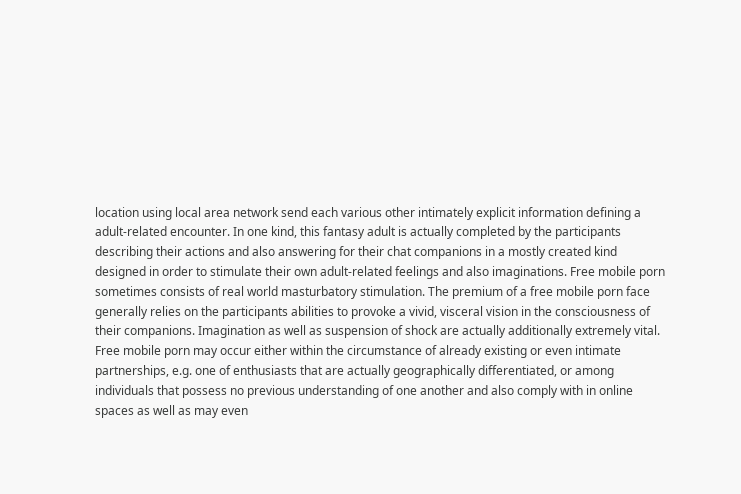location using local area network send each various other intimately explicit information defining a adult-related encounter. In one kind, this fantasy adult is actually completed by the participants describing their actions and also answering for their chat companions in a mostly created kind designed in order to stimulate their own adult-related feelings and also imaginations. Free mobile porn sometimes consists of real world masturbatory stimulation. The premium of a free mobile porn face generally relies on the participants abilities to provoke a vivid, visceral vision in the consciousness of their companions. Imagination as well as suspension of shock are actually additionally extremely vital. Free mobile porn may occur either within the circumstance of already existing or even intimate partnerships, e.g. one of enthusiasts that are actually geographically differentiated, or among individuals that possess no previous understanding of one another and also comply with in online spaces as well as may even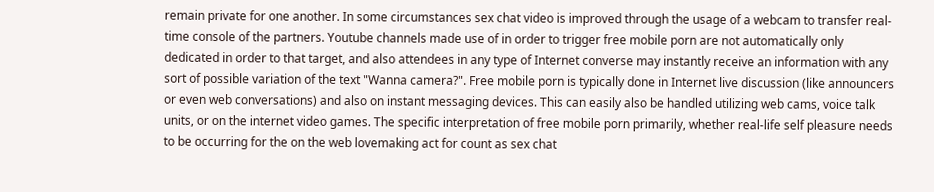remain private for one another. In some circumstances sex chat video is improved through the usage of a webcam to transfer real-time console of the partners. Youtube channels made use of in order to trigger free mobile porn are not automatically only dedicated in order to that target, and also attendees in any type of Internet converse may instantly receive an information with any sort of possible variation of the text "Wanna camera?". Free mobile porn is typically done in Internet live discussion (like announcers or even web conversations) and also on instant messaging devices. This can easily also be handled utilizing web cams, voice talk units, or on the internet video games. The specific interpretation of free mobile porn primarily, whether real-life self pleasure needs to be occurring for the on the web lovemaking act for count as sex chat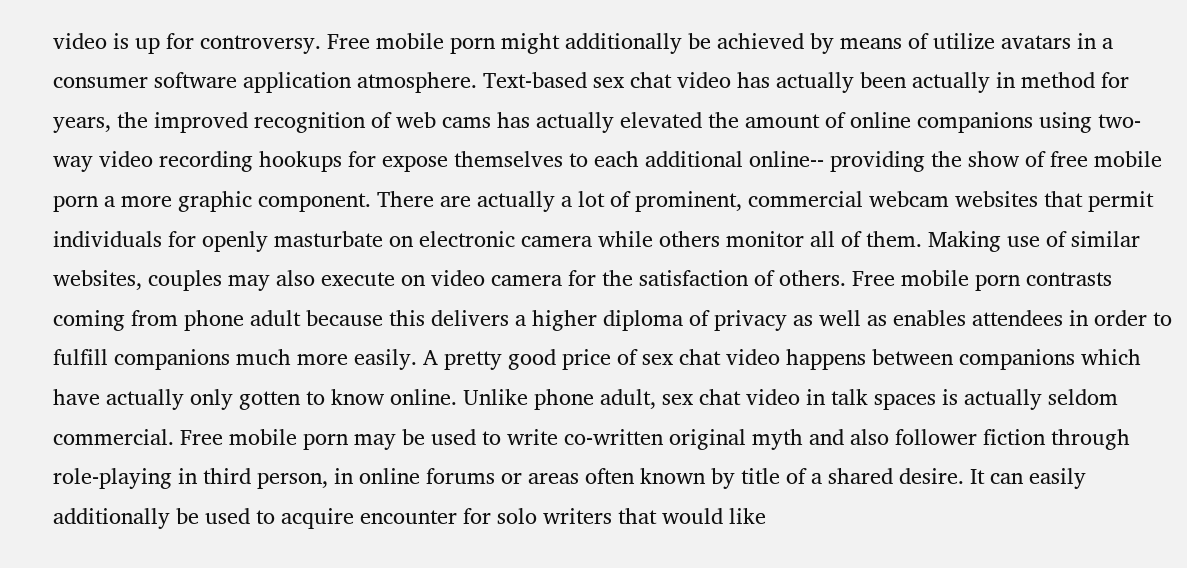video is up for controversy. Free mobile porn might additionally be achieved by means of utilize avatars in a consumer software application atmosphere. Text-based sex chat video has actually been actually in method for years, the improved recognition of web cams has actually elevated the amount of online companions using two-way video recording hookups for expose themselves to each additional online-- providing the show of free mobile porn a more graphic component. There are actually a lot of prominent, commercial webcam websites that permit individuals for openly masturbate on electronic camera while others monitor all of them. Making use of similar websites, couples may also execute on video camera for the satisfaction of others. Free mobile porn contrasts coming from phone adult because this delivers a higher diploma of privacy as well as enables attendees in order to fulfill companions much more easily. A pretty good price of sex chat video happens between companions which have actually only gotten to know online. Unlike phone adult, sex chat video in talk spaces is actually seldom commercial. Free mobile porn may be used to write co-written original myth and also follower fiction through role-playing in third person, in online forums or areas often known by title of a shared desire. It can easily additionally be used to acquire encounter for solo writers that would like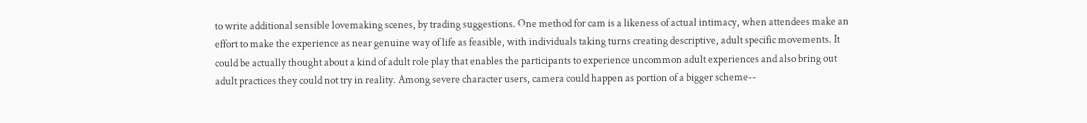to write additional sensible lovemaking scenes, by trading suggestions. One method for cam is a likeness of actual intimacy, when attendees make an effort to make the experience as near genuine way of life as feasible, with individuals taking turns creating descriptive, adult specific movements. It could be actually thought about a kind of adult role play that enables the participants to experience uncommon adult experiences and also bring out adult practices they could not try in reality. Among severe character users, camera could happen as portion of a bigger scheme--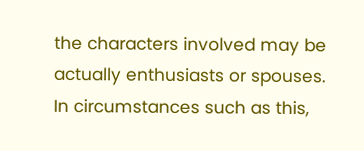the characters involved may be actually enthusiasts or spouses. In circumstances such as this,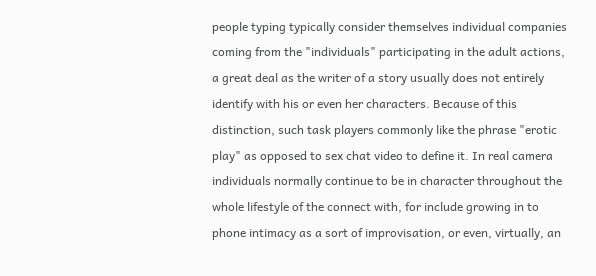people typing typically consider themselves individual companies coming from the "individuals" participating in the adult actions, a great deal as the writer of a story usually does not entirely identify with his or even her characters. Because of this distinction, such task players commonly like the phrase "erotic play" as opposed to sex chat video to define it. In real camera individuals normally continue to be in character throughout the whole lifestyle of the connect with, for include growing in to phone intimacy as a sort of improvisation, or even, virtually, an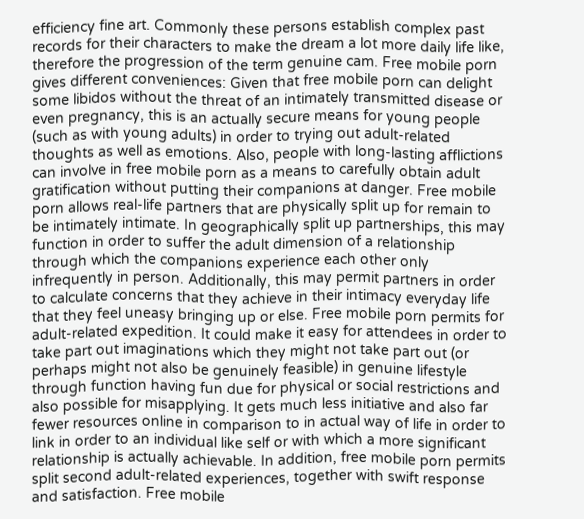efficiency fine art. Commonly these persons establish complex past records for their characters to make the dream a lot more daily life like, therefore the progression of the term genuine cam. Free mobile porn gives different conveniences: Given that free mobile porn can delight some libidos without the threat of an intimately transmitted disease or even pregnancy, this is an actually secure means for young people (such as with young adults) in order to trying out adult-related thoughts as well as emotions. Also, people with long-lasting afflictions can involve in free mobile porn as a means to carefully obtain adult gratification without putting their companions at danger. Free mobile porn allows real-life partners that are physically split up for remain to be intimately intimate. In geographically split up partnerships, this may function in order to suffer the adult dimension of a relationship through which the companions experience each other only infrequently in person. Additionally, this may permit partners in order to calculate concerns that they achieve in their intimacy everyday life that they feel uneasy bringing up or else. Free mobile porn permits for adult-related expedition. It could make it easy for attendees in order to take part out imaginations which they might not take part out (or perhaps might not also be genuinely feasible) in genuine lifestyle through function having fun due for physical or social restrictions and also possible for misapplying. It gets much less initiative and also far fewer resources online in comparison to in actual way of life in order to link in order to an individual like self or with which a more significant relationship is actually achievable. In addition, free mobile porn permits split second adult-related experiences, together with swift response and satisfaction. Free mobile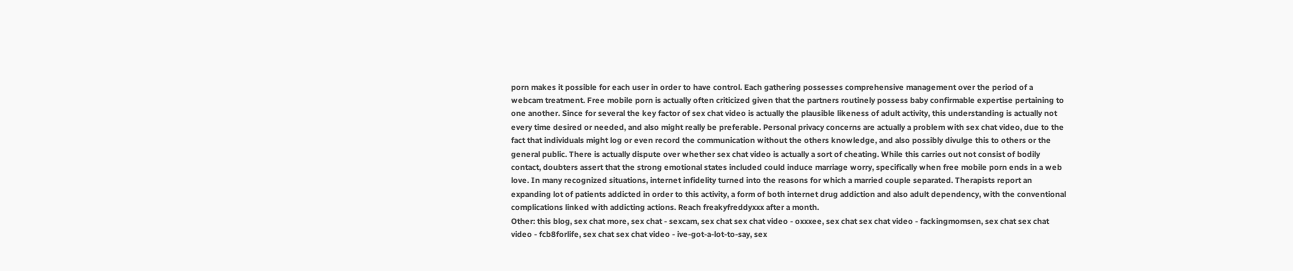porn makes it possible for each user in order to have control. Each gathering possesses comprehensive management over the period of a webcam treatment. Free mobile porn is actually often criticized given that the partners routinely possess baby confirmable expertise pertaining to one another. Since for several the key factor of sex chat video is actually the plausible likeness of adult activity, this understanding is actually not every time desired or needed, and also might really be preferable. Personal privacy concerns are actually a problem with sex chat video, due to the fact that individuals might log or even record the communication without the others knowledge, and also possibly divulge this to others or the general public. There is actually dispute over whether sex chat video is actually a sort of cheating. While this carries out not consist of bodily contact, doubters assert that the strong emotional states included could induce marriage worry, specifically when free mobile porn ends in a web love. In many recognized situations, internet infidelity turned into the reasons for which a married couple separated. Therapists report an expanding lot of patients addicted in order to this activity, a form of both internet drug addiction and also adult dependency, with the conventional complications linked with addicting actions. Reach freakyfreddyxxx after a month.
Other: this blog, sex chat more, sex chat - sexcam, sex chat sex chat video - oxxxee, sex chat sex chat video - fackingmomsen, sex chat sex chat video - fcb8forlife, sex chat sex chat video - ive-got-a-lot-to-say, sex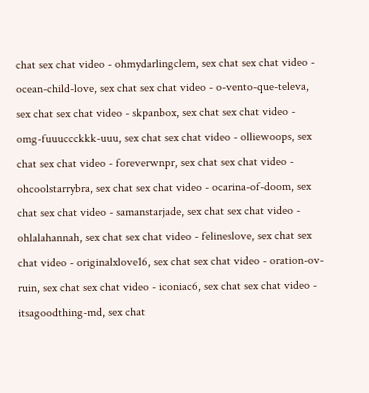chat sex chat video - ohmydarlingclem, sex chat sex chat video - ocean-child-love, sex chat sex chat video - o-vento-que-televa, sex chat sex chat video - skpanbox, sex chat sex chat video - omg-fuuuccckkk-uuu, sex chat sex chat video - olliewoops, sex chat sex chat video - foreverwnpr, sex chat sex chat video - ohcoolstarrybra, sex chat sex chat video - ocarina-of-doom, sex chat sex chat video - samanstarjade, sex chat sex chat video - ohlalahannah, sex chat sex chat video - felineslove, sex chat sex chat video - originalxlove16, sex chat sex chat video - oration-ov-ruin, sex chat sex chat video - iconiac6, sex chat sex chat video - itsagoodthing-md, sex chat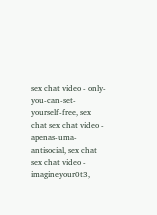sex chat video - only-you-can-set-yourself-free, sex chat sex chat video - apenas-uma-antisocial, sex chat sex chat video - imagineyour0t3,